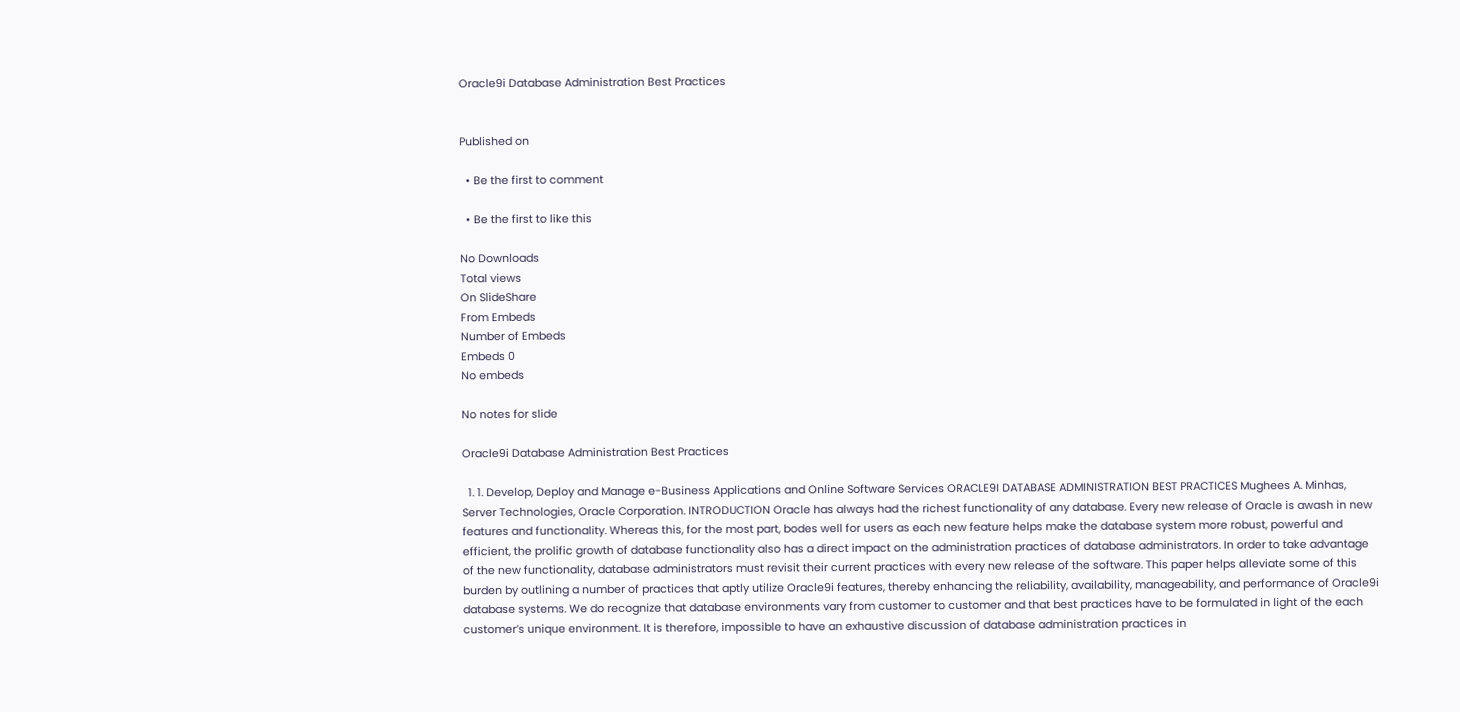Oracle9i Database Administration Best Practices


Published on

  • Be the first to comment

  • Be the first to like this

No Downloads
Total views
On SlideShare
From Embeds
Number of Embeds
Embeds 0
No embeds

No notes for slide

Oracle9i Database Administration Best Practices

  1. 1. Develop, Deploy and Manage e-Business Applications and Online Software Services ORACLE9I DATABASE ADMINISTRATION BEST PRACTICES Mughees A. Minhas, Server Technologies, Oracle Corporation. INTRODUCTION Oracle has always had the richest functionality of any database. Every new release of Oracle is awash in new features and functionality. Whereas this, for the most part, bodes well for users as each new feature helps make the database system more robust, powerful and efficient, the prolific growth of database functionality also has a direct impact on the administration practices of database administrators. In order to take advantage of the new functionality, database administrators must revisit their current practices with every new release of the software. This paper helps alleviate some of this burden by outlining a number of practices that aptly utilize Oracle9i features, thereby enhancing the reliability, availability, manageability, and performance of Oracle9i database systems. We do recognize that database environments vary from customer to customer and that best practices have to be formulated in light of the each customer’s unique environment. It is therefore, impossible to have an exhaustive discussion of database administration practices in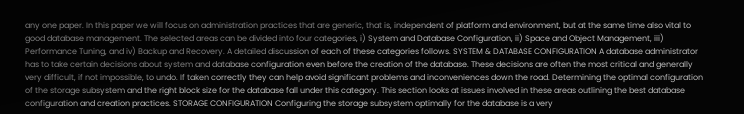any one paper. In this paper we will focus on administration practices that are generic, that is, independent of platform and environment, but at the same time also vital to good database management. The selected areas can be divided into four categories, i) System and Database Configuration, ii) Space and Object Management, iii) Performance Tuning, and iv) Backup and Recovery. A detailed discussion of each of these categories follows. SYSTEM & DATABASE CONFIGURATION A database administrator has to take certain decisions about system and database configuration even before the creation of the database. These decisions are often the most critical and generally very difficult, if not impossible, to undo. If taken correctly they can help avoid significant problems and inconveniences down the road. Determining the optimal configuration of the storage subsystem and the right block size for the database fall under this category. This section looks at issues involved in these areas outlining the best database configuration and creation practices. STORAGE CONFIGURATION Configuring the storage subsystem optimally for the database is a very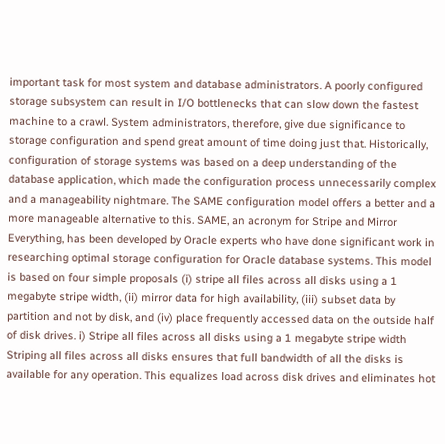important task for most system and database administrators. A poorly configured storage subsystem can result in I/O bottlenecks that can slow down the fastest machine to a crawl. System administrators, therefore, give due significance to storage configuration and spend great amount of time doing just that. Historically, configuration of storage systems was based on a deep understanding of the database application, which made the configuration process unnecessarily complex and a manageability nightmare. The SAME configuration model offers a better and a more manageable alternative to this. SAME, an acronym for Stripe and Mirror Everything, has been developed by Oracle experts who have done significant work in researching optimal storage configuration for Oracle database systems. This model is based on four simple proposals (i) stripe all files across all disks using a 1 megabyte stripe width, (ii) mirror data for high availability, (iii) subset data by partition and not by disk, and (iv) place frequently accessed data on the outside half of disk drives. i) Stripe all files across all disks using a 1 megabyte stripe width Striping all files across all disks ensures that full bandwidth of all the disks is available for any operation. This equalizes load across disk drives and eliminates hot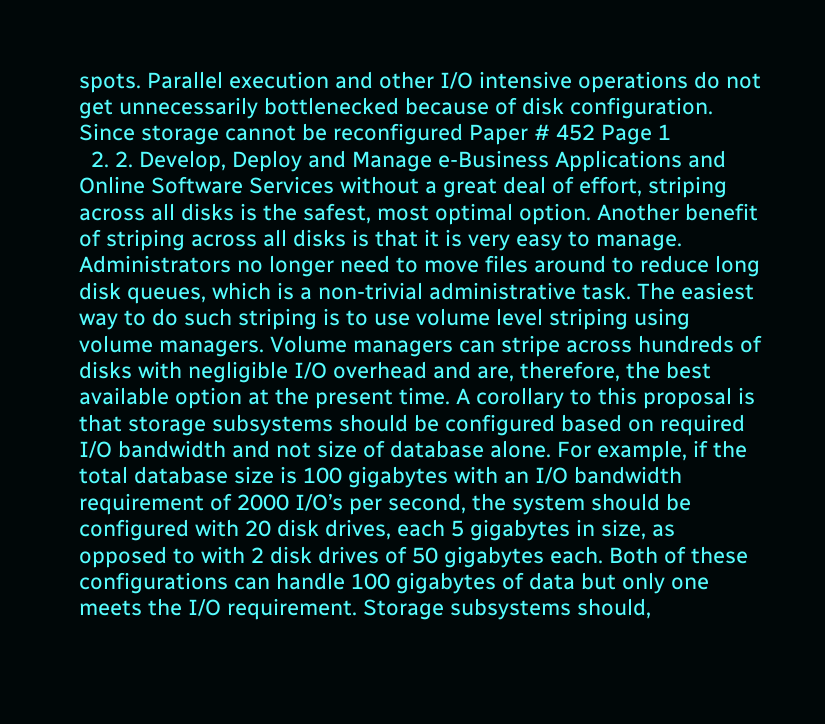spots. Parallel execution and other I/O intensive operations do not get unnecessarily bottlenecked because of disk configuration. Since storage cannot be reconfigured Paper # 452 Page 1
  2. 2. Develop, Deploy and Manage e-Business Applications and Online Software Services without a great deal of effort, striping across all disks is the safest, most optimal option. Another benefit of striping across all disks is that it is very easy to manage. Administrators no longer need to move files around to reduce long disk queues, which is a non-trivial administrative task. The easiest way to do such striping is to use volume level striping using volume managers. Volume managers can stripe across hundreds of disks with negligible I/O overhead and are, therefore, the best available option at the present time. A corollary to this proposal is that storage subsystems should be configured based on required I/O bandwidth and not size of database alone. For example, if the total database size is 100 gigabytes with an I/O bandwidth requirement of 2000 I/O’s per second, the system should be configured with 20 disk drives, each 5 gigabytes in size, as opposed to with 2 disk drives of 50 gigabytes each. Both of these configurations can handle 100 gigabytes of data but only one meets the I/O requirement. Storage subsystems should,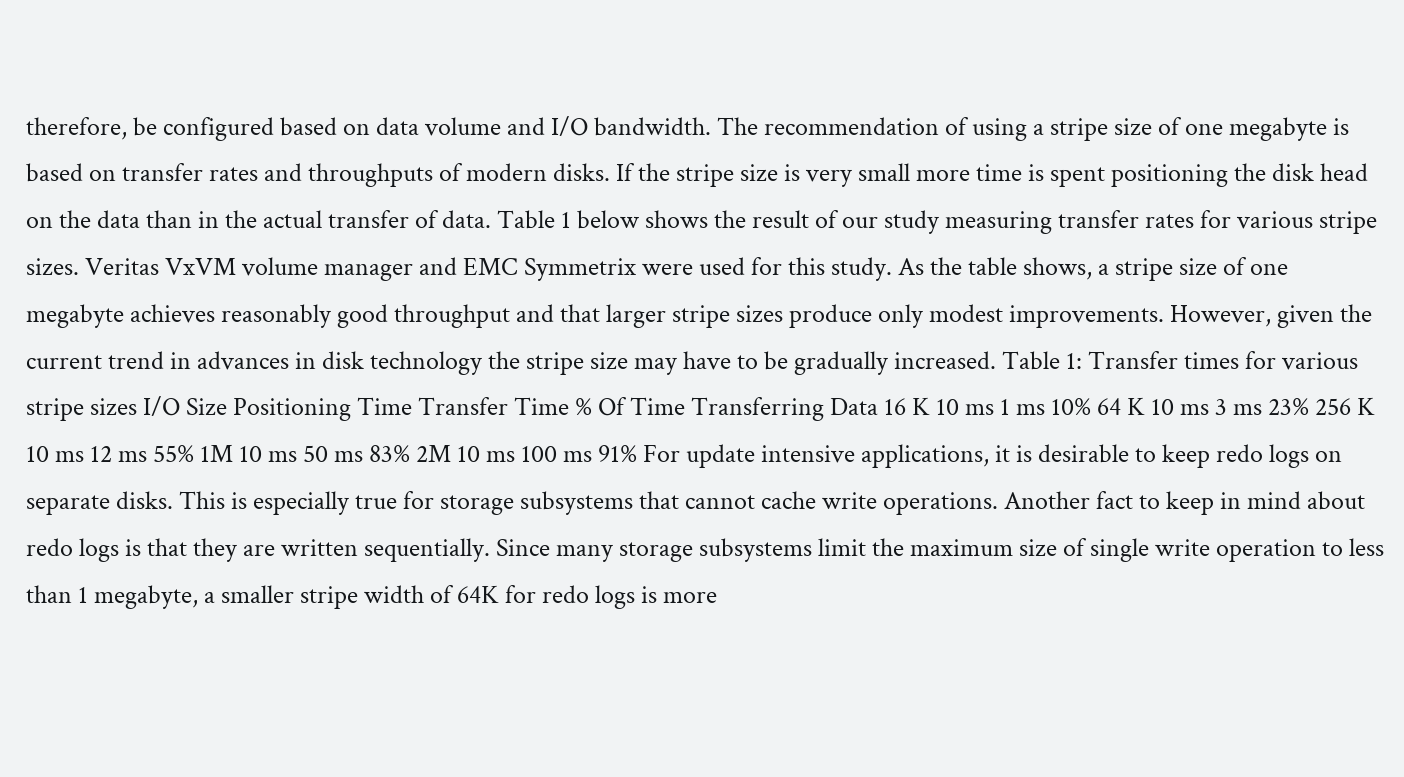therefore, be configured based on data volume and I/O bandwidth. The recommendation of using a stripe size of one megabyte is based on transfer rates and throughputs of modern disks. If the stripe size is very small more time is spent positioning the disk head on the data than in the actual transfer of data. Table 1 below shows the result of our study measuring transfer rates for various stripe sizes. Veritas VxVM volume manager and EMC Symmetrix were used for this study. As the table shows, a stripe size of one megabyte achieves reasonably good throughput and that larger stripe sizes produce only modest improvements. However, given the current trend in advances in disk technology the stripe size may have to be gradually increased. Table 1: Transfer times for various stripe sizes I/O Size Positioning Time Transfer Time % Of Time Transferring Data 16 K 10 ms 1 ms 10% 64 K 10 ms 3 ms 23% 256 K 10 ms 12 ms 55% 1M 10 ms 50 ms 83% 2M 10 ms 100 ms 91% For update intensive applications, it is desirable to keep redo logs on separate disks. This is especially true for storage subsystems that cannot cache write operations. Another fact to keep in mind about redo logs is that they are written sequentially. Since many storage subsystems limit the maximum size of single write operation to less than 1 megabyte, a smaller stripe width of 64K for redo logs is more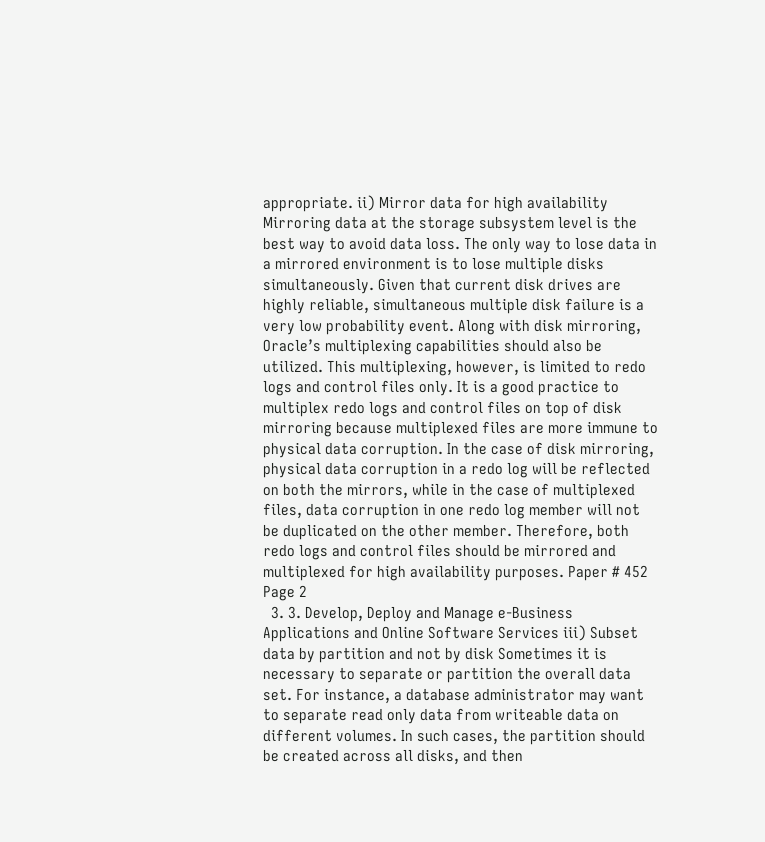appropriate. ii) Mirror data for high availability Mirroring data at the storage subsystem level is the best way to avoid data loss. The only way to lose data in a mirrored environment is to lose multiple disks simultaneously. Given that current disk drives are highly reliable, simultaneous multiple disk failure is a very low probability event. Along with disk mirroring, Oracle’s multiplexing capabilities should also be utilized. This multiplexing, however, is limited to redo logs and control files only. It is a good practice to multiplex redo logs and control files on top of disk mirroring because multiplexed files are more immune to physical data corruption. In the case of disk mirroring, physical data corruption in a redo log will be reflected on both the mirrors, while in the case of multiplexed files, data corruption in one redo log member will not be duplicated on the other member. Therefore, both redo logs and control files should be mirrored and multiplexed for high availability purposes. Paper # 452 Page 2
  3. 3. Develop, Deploy and Manage e-Business Applications and Online Software Services iii) Subset data by partition and not by disk Sometimes it is necessary to separate or partition the overall data set. For instance, a database administrator may want to separate read only data from writeable data on different volumes. In such cases, the partition should be created across all disks, and then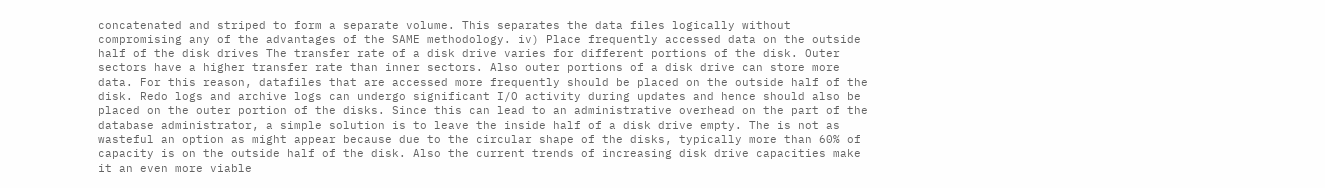concatenated and striped to form a separate volume. This separates the data files logically without compromising any of the advantages of the SAME methodology. iv) Place frequently accessed data on the outside half of the disk drives The transfer rate of a disk drive varies for different portions of the disk. Outer sectors have a higher transfer rate than inner sectors. Also outer portions of a disk drive can store more data. For this reason, datafiles that are accessed more frequently should be placed on the outside half of the disk. Redo logs and archive logs can undergo significant I/O activity during updates and hence should also be placed on the outer portion of the disks. Since this can lead to an administrative overhead on the part of the database administrator, a simple solution is to leave the inside half of a disk drive empty. The is not as wasteful an option as might appear because due to the circular shape of the disks, typically more than 60% of capacity is on the outside half of the disk. Also the current trends of increasing disk drive capacities make it an even more viable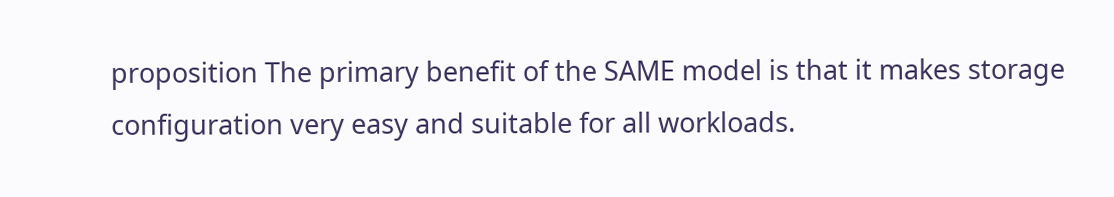proposition The primary benefit of the SAME model is that it makes storage configuration very easy and suitable for all workloads.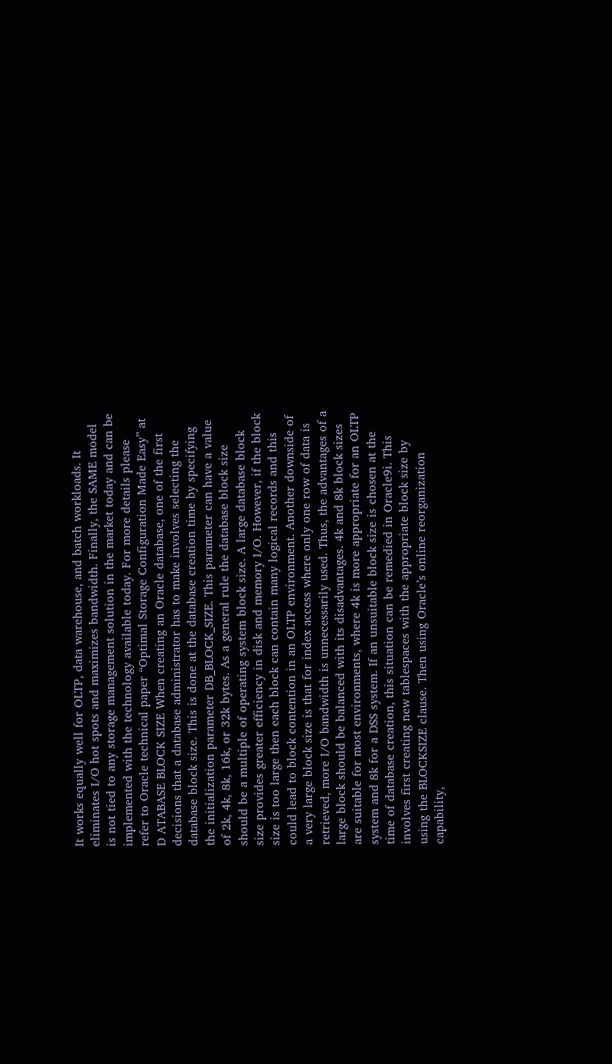It works equally well for OLTP, data warehouse, and batch workloads. It eliminates I/O hot spots and maximizes bandwidth. Finally, the SAME model is not tied to any storage management solution in the market today and can be implemented with the technology available today. For more details please refer to Oracle technical paper “Optimal Storage Configuration Made Easy” at D ATABASE BLOCK SIZE When creating an Oracle database, one of the first decisions that a database administrator has to make involves selecting the database block size. This is done at the database creation time by specifying the initialization parameter DB_BLOCK_SIZE. This parameter can have a value of 2k, 4k, 8k, 16k, or 32k bytes. As a general rule the database block size should be a multiple of operating system block size. A large database block size provides greater efficiency in disk and memory I/O. However, if the block size is too large then each block can contain many logical records and this could lead to block contention in an OLTP environment. Another downside of a very large block size is that for index access where only one row of data is retrieved, more I/O bandwidth is unnecessarily used. Thus, the advantages of a large block should be balanced with its disadvantages. 4k and 8k block sizes are suitable for most environments, where 4k is more appropriate for an OLTP system and 8k for a DSS system. If an unsuitable block size is chosen at the time of database creation, this situation can be remedied in Oracle9i. This involves first creating new tablespaces with the appropriate block size by using the BLOCKSIZE clause. Then using Oracle’s online reorganization capability,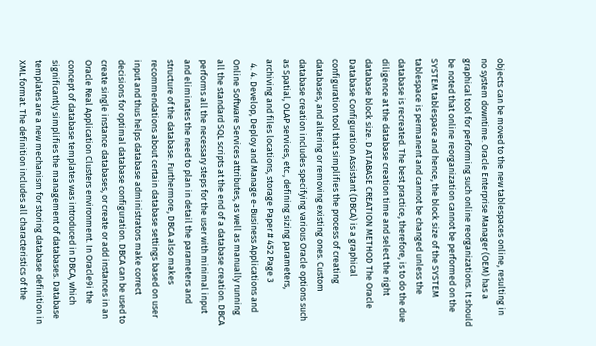objects can be moved to the new tablespaces online, resulting in no system downtime. Oracle Enterprise Manager (OEM) has a graphical tool for performing such online reorganizations. It should be noted that online reorganization cannot be performed on the SYSTEM tablespace and hence, the block size of the SYSTEM tablespace is permanent and cannot be changed unless the database is recreated. The best practice, therefore, is to do the due diligence at the database creation time and select the right database block size. D ATABASE CREATION METHOD The Oracle Database Configuration Assistant (DBCA) is a graphical configuration tool that simplifies the process of creating databases, and altering or removing existing ones. Custom database creation includes specifying various Oracle options such as Spatial, OLAP services, etc., defining sizing parameters, archiving and files locations, storage Paper # 452 Page 3
  4. 4. Develop, Deploy and Manage e-Business Applications and Online Software Services attributes, as well as manually running all the standard SQL scripts at the end of a database creation. DBCA performs all the necessary steps for the user with minimal input and eliminates the need to plan in detail the parameters and structure of the database. Furthermore, DBCA also makes recommendations about certain database settings based on user input and thus helps database administrators make correct decisions for optimal database configuration. DBCA can be used to create single instance databases, or create or add instances in an Oracle Real Application Clusters environment. In Oracle9i the concept of database templates was introduced in DBCA, which significantly simplifies the management of databases. Database templates are a new mechanism for storing database definition in XML format. The definition includes all characteristics of the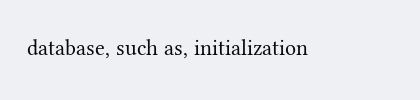database, such as, initialization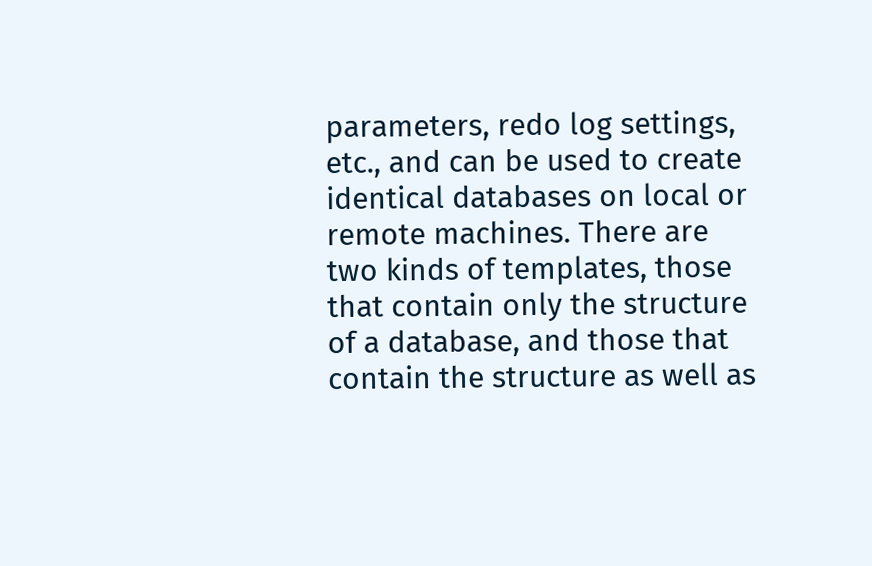parameters, redo log settings, etc., and can be used to create identical databases on local or remote machines. There are two kinds of templates, those that contain only the structure of a database, and those that contain the structure as well as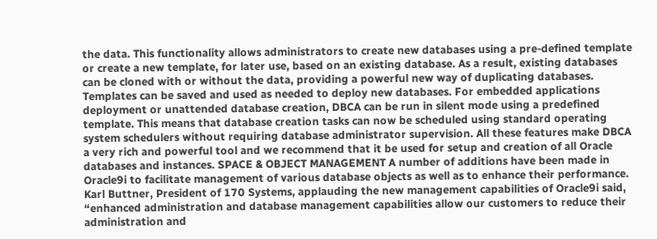the data. This functionality allows administrators to create new databases using a pre-defined template or create a new template, for later use, based on an existing database. As a result, existing databases can be cloned with or without the data, providing a powerful new way of duplicating databases. Templates can be saved and used as needed to deploy new databases. For embedded applications deployment or unattended database creation, DBCA can be run in silent mode using a predefined template. This means that database creation tasks can now be scheduled using standard operating system schedulers without requiring database administrator supervision. All these features make DBCA a very rich and powerful tool and we recommend that it be used for setup and creation of all Oracle databases and instances. SPACE & OBJECT MANAGEMENT A number of additions have been made in Oracle9i to facilitate management of various database objects as well as to enhance their performance. Karl Buttner, President of 170 Systems, applauding the new management capabilities of Oracle9i said, “enhanced administration and database management capabilities allow our customers to reduce their administration and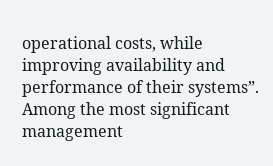operational costs, while improving availability and performance of their systems”. Among the most significant management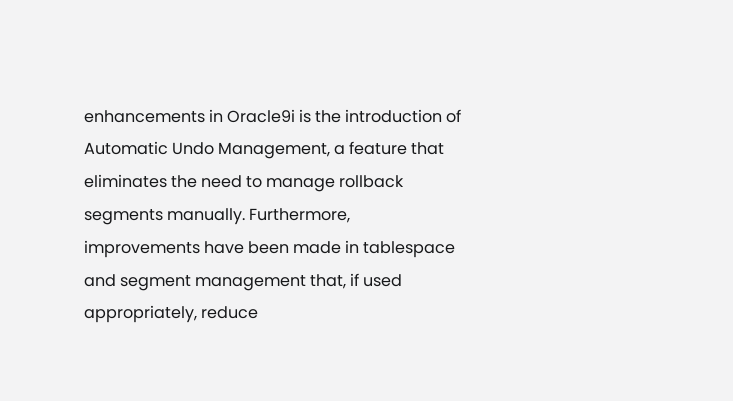enhancements in Oracle9i is the introduction of Automatic Undo Management, a feature that eliminates the need to manage rollback segments manually. Furthermore, improvements have been made in tablespace and segment management that, if used appropriately, reduce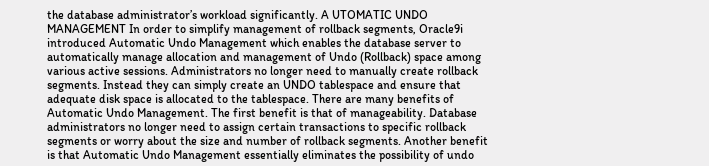the database administrator’s workload significantly. A UTOMATIC UNDO MANAGEMENT In order to simplify management of rollback segments, Oracle9i introduced Automatic Undo Management which enables the database server to automatically manage allocation and management of Undo (Rollback) space among various active sessions. Administrators no longer need to manually create rollback segments. Instead they can simply create an UNDO tablespace and ensure that adequate disk space is allocated to the tablespace. There are many benefits of Automatic Undo Management. The first benefit is that of manageability. Database administrators no longer need to assign certain transactions to specific rollback segments or worry about the size and number of rollback segments. Another benefit is that Automatic Undo Management essentially eliminates the possibility of undo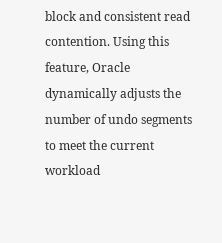block and consistent read contention. Using this feature, Oracle dynamically adjusts the number of undo segments to meet the current workload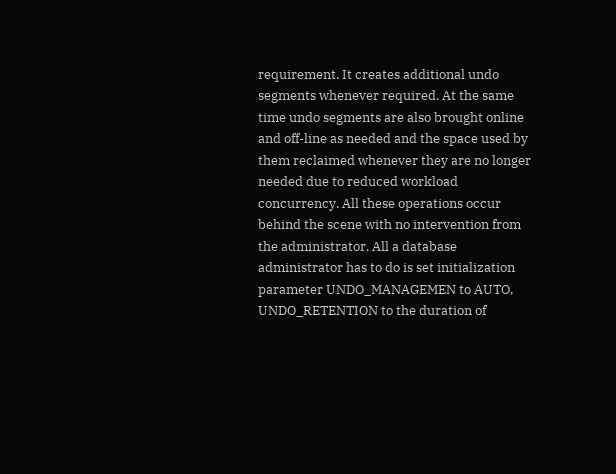requirement. It creates additional undo segments whenever required. At the same time undo segments are also brought online and off-line as needed and the space used by them reclaimed whenever they are no longer needed due to reduced workload concurrency. All these operations occur behind the scene with no intervention from the administrator. All a database administrator has to do is set initialization parameter UNDO_MANAGEMEN to AUTO, UNDO_RETENTION to the duration of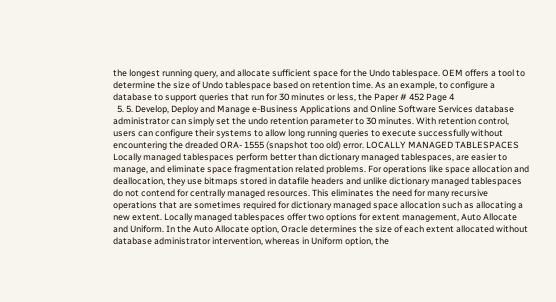the longest running query, and allocate sufficient space for the Undo tablespace. OEM offers a tool to determine the size of Undo tablespace based on retention time. As an example, to configure a database to support queries that run for 30 minutes or less, the Paper # 452 Page 4
  5. 5. Develop, Deploy and Manage e-Business Applications and Online Software Services database administrator can simply set the undo retention parameter to 30 minutes. With retention control, users can configure their systems to allow long running queries to execute successfully without encountering the dreaded ORA- 1555 (snapshot too old) error. LOCALLY MANAGED TABLESPACES Locally managed tablespaces perform better than dictionary managed tablespaces, are easier to manage, and eliminate space fragmentation related problems. For operations like space allocation and deallocation, they use bitmaps stored in datafile headers and unlike dictionary managed tablespaces do not contend for centrally managed resources. This eliminates the need for many recursive operations that are sometimes required for dictionary managed space allocation such as allocating a new extent. Locally managed tablespaces offer two options for extent management, Auto Allocate and Uniform. In the Auto Allocate option, Oracle determines the size of each extent allocated without database administrator intervention, whereas in Uniform option, the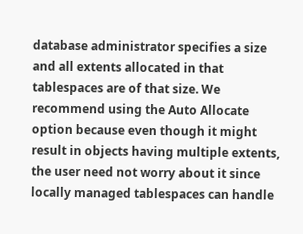database administrator specifies a size and all extents allocated in that tablespaces are of that size. We recommend using the Auto Allocate option because even though it might result in objects having multiple extents, the user need not worry about it since locally managed tablespaces can handle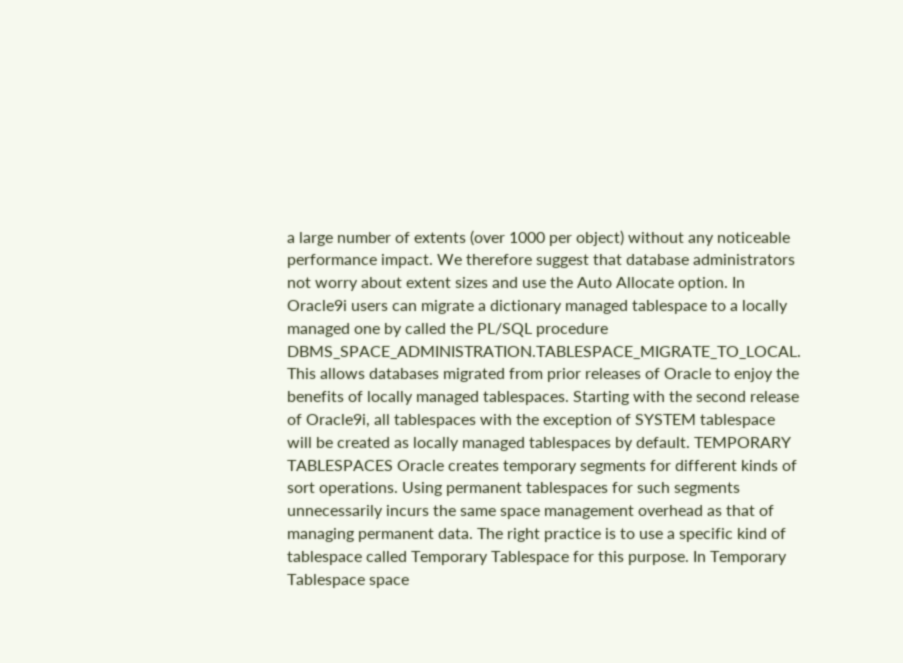a large number of extents (over 1000 per object) without any noticeable performance impact. We therefore suggest that database administrators not worry about extent sizes and use the Auto Allocate option. In Oracle9i users can migrate a dictionary managed tablespace to a locally managed one by called the PL/SQL procedure DBMS_SPACE_ADMINISTRATION.TABLESPACE_MIGRATE_TO_LOCAL. This allows databases migrated from prior releases of Oracle to enjoy the benefits of locally managed tablespaces. Starting with the second release of Oracle9i, all tablespaces with the exception of SYSTEM tablespace will be created as locally managed tablespaces by default. TEMPORARY TABLESPACES Oracle creates temporary segments for different kinds of sort operations. Using permanent tablespaces for such segments unnecessarily incurs the same space management overhead as that of managing permanent data. The right practice is to use a specific kind of tablespace called Temporary Tablespace for this purpose. In Temporary Tablespace space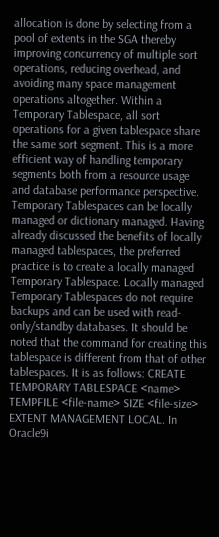allocation is done by selecting from a pool of extents in the SGA thereby improving concurrency of multiple sort operations, reducing overhead, and avoiding many space management operations altogether. Within a Temporary Tablespace, all sort operations for a given tablespace share the same sort segment. This is a more efficient way of handling temporary segments both from a resource usage and database performance perspective. Temporary Tablespaces can be locally managed or dictionary managed. Having already discussed the benefits of locally managed tablespaces, the preferred practice is to create a locally managed Temporary Tablespace. Locally managed Temporary Tablespaces do not require backups and can be used with read-only/standby databases. It should be noted that the command for creating this tablespace is different from that of other tablespaces. It is as follows: CREATE TEMPORARY TABLESPACE <name> TEMPFILE <file-name> SIZE <file-size> EXTENT MANAGEMENT LOCAL. In Oracle9i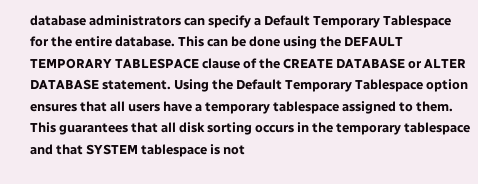database administrators can specify a Default Temporary Tablespace for the entire database. This can be done using the DEFAULT TEMPORARY TABLESPACE clause of the CREATE DATABASE or ALTER DATABASE statement. Using the Default Temporary Tablespace option ensures that all users have a temporary tablespace assigned to them. This guarantees that all disk sorting occurs in the temporary tablespace and that SYSTEM tablespace is not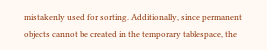mistakenly used for sorting. Additionally, since permanent objects cannot be created in the temporary tablespace, the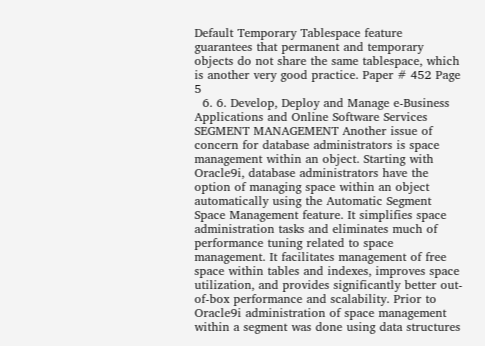Default Temporary Tablespace feature guarantees that permanent and temporary objects do not share the same tablespace, which is another very good practice. Paper # 452 Page 5
  6. 6. Develop, Deploy and Manage e-Business Applications and Online Software Services SEGMENT MANAGEMENT Another issue of concern for database administrators is space management within an object. Starting with Oracle9i, database administrators have the option of managing space within an object automatically using the Automatic Segment Space Management feature. It simplifies space administration tasks and eliminates much of performance tuning related to space management. It facilitates management of free space within tables and indexes, improves space utilization, and provides significantly better out-of-box performance and scalability. Prior to Oracle9i administration of space management within a segment was done using data structures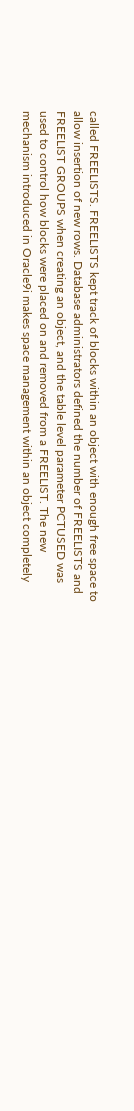called FREELISTS. FREELISTS kept track of blocks within an object with enough free space to allow insertion of new rows. Database administrators defined the number of FREELISTS and FREELIST GROUPS when creating an object, and the table level parameter PCTUSED was used to control how blocks were placed on and removed from a FREELIST. The new mechanism introduced in Oracle9i makes space management within an object completely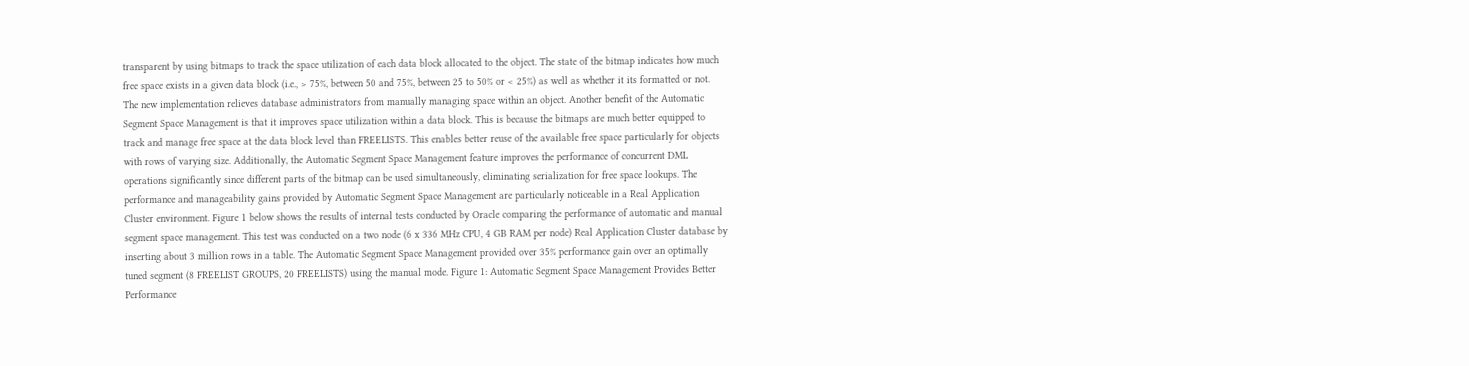transparent by using bitmaps to track the space utilization of each data block allocated to the object. The state of the bitmap indicates how much free space exists in a given data block (i.e., > 75%, between 50 and 75%, between 25 to 50% or < 25%) as well as whether it its formatted or not. The new implementation relieves database administrators from manually managing space within an object. Another benefit of the Automatic Segment Space Management is that it improves space utilization within a data block. This is because the bitmaps are much better equipped to track and manage free space at the data block level than FREELISTS. This enables better reuse of the available free space particularly for objects with rows of varying size. Additionally, the Automatic Segment Space Management feature improves the performance of concurrent DML operations significantly since different parts of the bitmap can be used simultaneously, eliminating serialization for free space lookups. The performance and manageability gains provided by Automatic Segment Space Management are particularly noticeable in a Real Application Cluster environment. Figure 1 below shows the results of internal tests conducted by Oracle comparing the performance of automatic and manual segment space management. This test was conducted on a two node (6 x 336 MHz CPU, 4 GB RAM per node) Real Application Cluster database by inserting about 3 million rows in a table. The Automatic Segment Space Management provided over 35% performance gain over an optimally tuned segment (8 FREELIST GROUPS, 20 FREELISTS) using the manual mode. Figure 1: Automatic Segment Space Management Provides Better Performance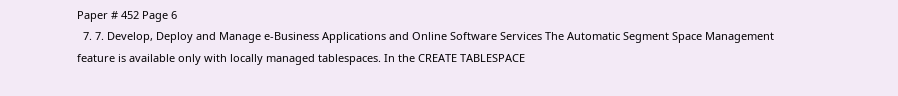Paper # 452 Page 6
  7. 7. Develop, Deploy and Manage e-Business Applications and Online Software Services The Automatic Segment Space Management feature is available only with locally managed tablespaces. In the CREATE TABLESPACE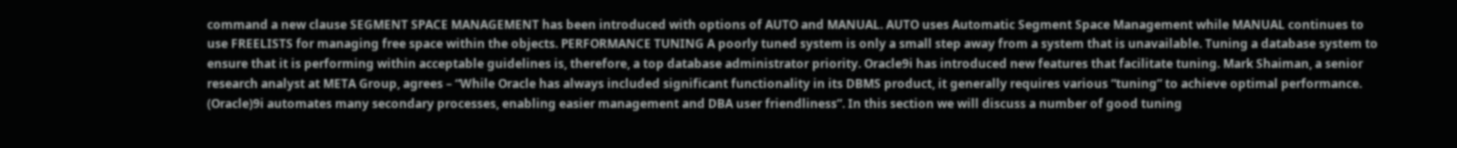command a new clause SEGMENT SPACE MANAGEMENT has been introduced with options of AUTO and MANUAL. AUTO uses Automatic Segment Space Management while MANUAL continues to use FREELISTS for managing free space within the objects. PERFORMANCE TUNING A poorly tuned system is only a small step away from a system that is unavailable. Tuning a database system to ensure that it is performing within acceptable guidelines is, therefore, a top database administrator priority. Oracle9i has introduced new features that facilitate tuning. Mark Shaiman, a senior research analyst at META Group, agrees – “While Oracle has always included significant functionality in its DBMS product, it generally requires various “tuning” to achieve optimal performance. (Oracle)9i automates many secondary processes, enabling easier management and DBA user friendliness”. In this section we will discuss a number of good tuning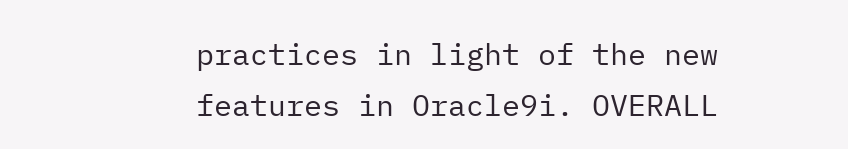practices in light of the new features in Oracle9i. OVERALL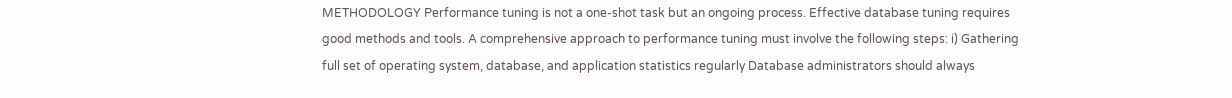METHODOLOGY Performance tuning is not a one-shot task but an ongoing process. Effective database tuning requires good methods and tools. A comprehensive approach to performance tuning must involve the following steps: i) Gathering full set of operating system, database, and application statistics regularly Database administrators should always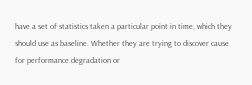have a set of statistics taken a particular point in time, which they should use as baseline. Whether they are trying to discover cause for performance degradation or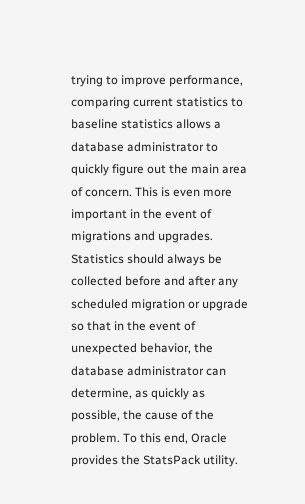trying to improve performance, comparing current statistics to baseline statistics allows a database administrator to quickly figure out the main area of concern. This is even more important in the event of migrations and upgrades. Statistics should always be collected before and after any scheduled migration or upgrade so that in the event of unexpected behavior, the database administrator can determine, as quickly as possible, the cause of the problem. To this end, Oracle provides the StatsPack utility.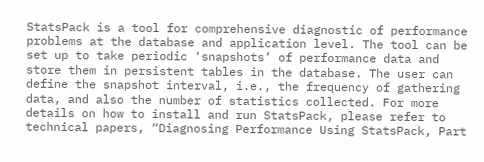StatsPack is a tool for comprehensive diagnostic of performance problems at the database and application level. The tool can be set up to take periodic ‘snapshots’ of performance data and store them in persistent tables in the database. The user can define the snapshot interval, i.e., the frequency of gathering data, and also the number of statistics collected. For more details on how to install and run StatsPack, please refer to technical papers, “Diagnosing Performance Using StatsPack, Part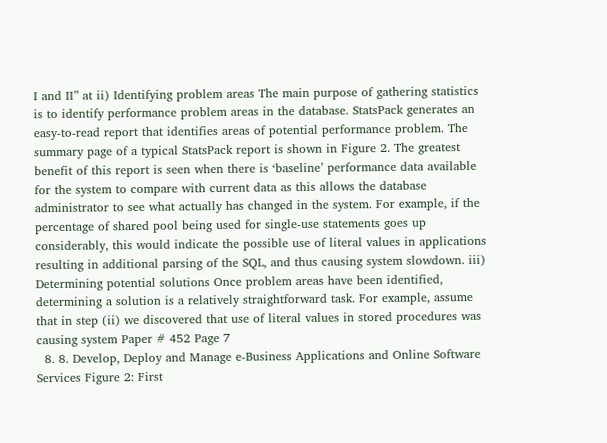I and II” at ii) Identifying problem areas The main purpose of gathering statistics is to identify performance problem areas in the database. StatsPack generates an easy-to-read report that identifies areas of potential performance problem. The summary page of a typical StatsPack report is shown in Figure 2. The greatest benefit of this report is seen when there is ‘baseline’ performance data available for the system to compare with current data as this allows the database administrator to see what actually has changed in the system. For example, if the percentage of shared pool being used for single-use statements goes up considerably, this would indicate the possible use of literal values in applications resulting in additional parsing of the SQL, and thus causing system slowdown. iii) Determining potential solutions Once problem areas have been identified, determining a solution is a relatively straightforward task. For example, assume that in step (ii) we discovered that use of literal values in stored procedures was causing system Paper # 452 Page 7
  8. 8. Develop, Deploy and Manage e-Business Applications and Online Software Services Figure 2: First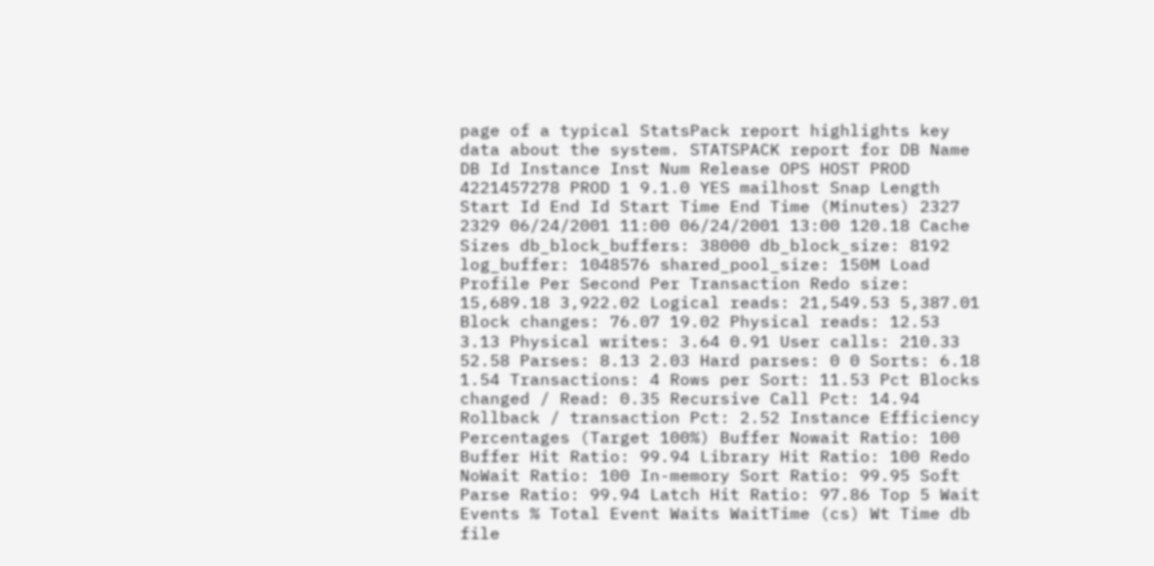page of a typical StatsPack report highlights key data about the system. STATSPACK report for DB Name DB Id Instance Inst Num Release OPS HOST PROD 4221457278 PROD 1 9.1.0 YES mailhost Snap Length Start Id End Id Start Time End Time (Minutes) 2327 2329 06/24/2001 11:00 06/24/2001 13:00 120.18 Cache Sizes db_block_buffers: 38000 db_block_size: 8192 log_buffer: 1048576 shared_pool_size: 150M Load Profile Per Second Per Transaction Redo size: 15,689.18 3,922.02 Logical reads: 21,549.53 5,387.01 Block changes: 76.07 19.02 Physical reads: 12.53 3.13 Physical writes: 3.64 0.91 User calls: 210.33 52.58 Parses: 8.13 2.03 Hard parses: 0 0 Sorts: 6.18 1.54 Transactions: 4 Rows per Sort: 11.53 Pct Blocks changed / Read: 0.35 Recursive Call Pct: 14.94 Rollback / transaction Pct: 2.52 Instance Efficiency Percentages (Target 100%) Buffer Nowait Ratio: 100 Buffer Hit Ratio: 99.94 Library Hit Ratio: 100 Redo NoWait Ratio: 100 In-memory Sort Ratio: 99.95 Soft Parse Ratio: 99.94 Latch Hit Ratio: 97.86 Top 5 Wait Events % Total Event Waits WaitTime (cs) Wt Time db file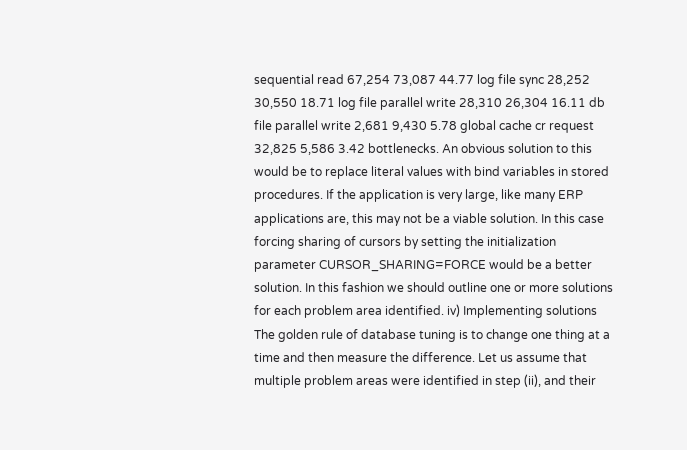sequential read 67,254 73,087 44.77 log file sync 28,252 30,550 18.71 log file parallel write 28,310 26,304 16.11 db file parallel write 2,681 9,430 5.78 global cache cr request 32,825 5,586 3.42 bottlenecks. An obvious solution to this would be to replace literal values with bind variables in stored procedures. If the application is very large, like many ERP applications are, this may not be a viable solution. In this case forcing sharing of cursors by setting the initialization parameter CURSOR_SHARING=FORCE would be a better solution. In this fashion we should outline one or more solutions for each problem area identified. iv) Implementing solutions The golden rule of database tuning is to change one thing at a time and then measure the difference. Let us assume that multiple problem areas were identified in step (ii), and their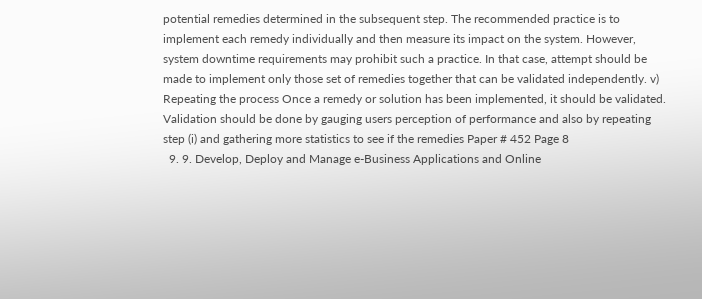potential remedies determined in the subsequent step. The recommended practice is to implement each remedy individually and then measure its impact on the system. However, system downtime requirements may prohibit such a practice. In that case, attempt should be made to implement only those set of remedies together that can be validated independently. v) Repeating the process Once a remedy or solution has been implemented, it should be validated. Validation should be done by gauging users perception of performance and also by repeating step (i) and gathering more statistics to see if the remedies Paper # 452 Page 8
  9. 9. Develop, Deploy and Manage e-Business Applications and Online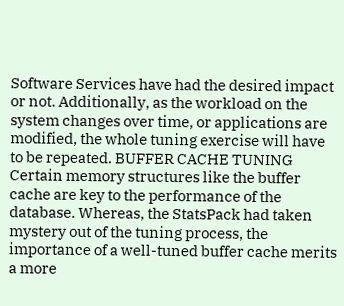Software Services have had the desired impact or not. Additionally, as the workload on the system changes over time, or applications are modified, the whole tuning exercise will have to be repeated. BUFFER CACHE TUNING Certain memory structures like the buffer cache are key to the performance of the database. Whereas, the StatsPack had taken mystery out of the tuning process, the importance of a well-tuned buffer cache merits a more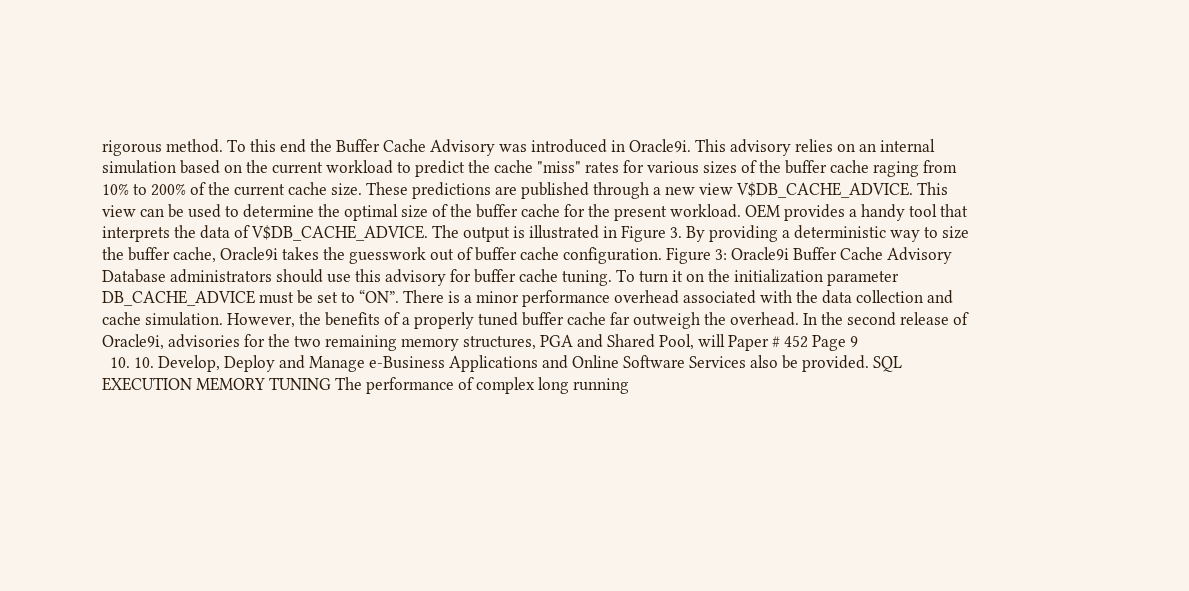rigorous method. To this end the Buffer Cache Advisory was introduced in Oracle9i. This advisory relies on an internal simulation based on the current workload to predict the cache "miss" rates for various sizes of the buffer cache raging from 10% to 200% of the current cache size. These predictions are published through a new view V$DB_CACHE_ADVICE. This view can be used to determine the optimal size of the buffer cache for the present workload. OEM provides a handy tool that interprets the data of V$DB_CACHE_ADVICE. The output is illustrated in Figure 3. By providing a deterministic way to size the buffer cache, Oracle9i takes the guesswork out of buffer cache configuration. Figure 3: Oracle9i Buffer Cache Advisory Database administrators should use this advisory for buffer cache tuning. To turn it on the initialization parameter DB_CACHE_ADVICE must be set to “ON”. There is a minor performance overhead associated with the data collection and cache simulation. However, the benefits of a properly tuned buffer cache far outweigh the overhead. In the second release of Oracle9i, advisories for the two remaining memory structures, PGA and Shared Pool, will Paper # 452 Page 9
  10. 10. Develop, Deploy and Manage e-Business Applications and Online Software Services also be provided. SQL EXECUTION MEMORY TUNING The performance of complex long running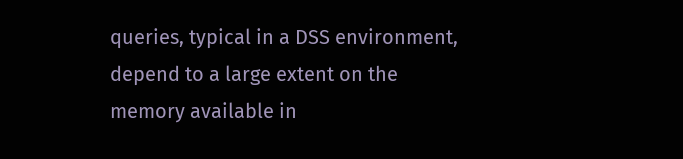queries, typical in a DSS environment, depend to a large extent on the memory available in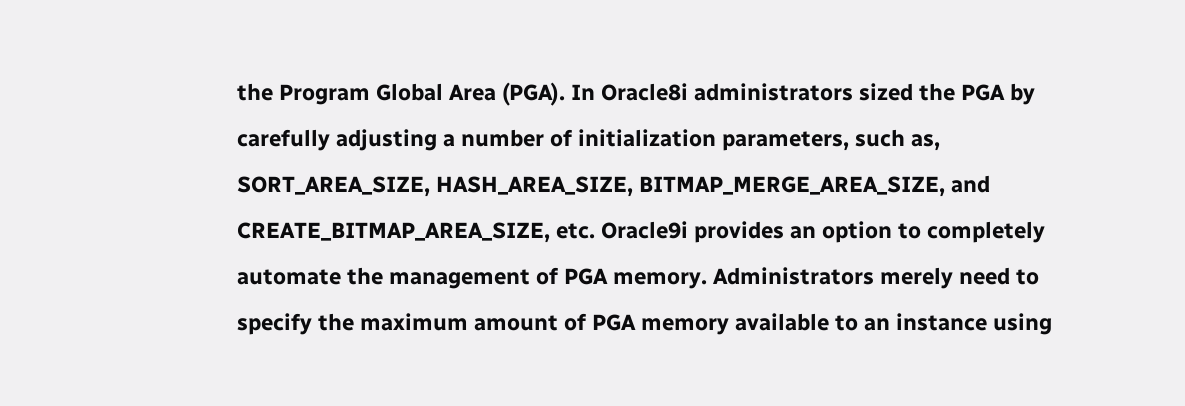the Program Global Area (PGA). In Oracle8i administrators sized the PGA by carefully adjusting a number of initialization parameters, such as, SORT_AREA_SIZE, HASH_AREA_SIZE, BITMAP_MERGE_AREA_SIZE, and CREATE_BITMAP_AREA_SIZE, etc. Oracle9i provides an option to completely automate the management of PGA memory. Administrators merely need to specify the maximum amount of PGA memory available to an instance using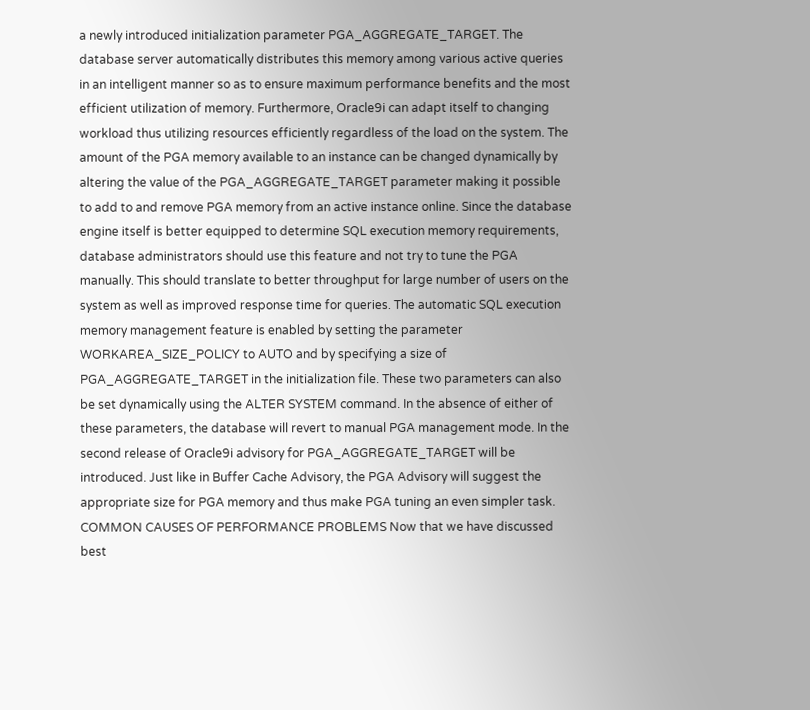a newly introduced initialization parameter PGA_AGGREGATE_TARGET. The database server automatically distributes this memory among various active queries in an intelligent manner so as to ensure maximum performance benefits and the most efficient utilization of memory. Furthermore, Oracle9i can adapt itself to changing workload thus utilizing resources efficiently regardless of the load on the system. The amount of the PGA memory available to an instance can be changed dynamically by altering the value of the PGA_AGGREGATE_TARGET parameter making it possible to add to and remove PGA memory from an active instance online. Since the database engine itself is better equipped to determine SQL execution memory requirements, database administrators should use this feature and not try to tune the PGA manually. This should translate to better throughput for large number of users on the system as well as improved response time for queries. The automatic SQL execution memory management feature is enabled by setting the parameter WORKAREA_SIZE_POLICY to AUTO and by specifying a size of PGA_AGGREGATE_TARGET in the initialization file. These two parameters can also be set dynamically using the ALTER SYSTEM command. In the absence of either of these parameters, the database will revert to manual PGA management mode. In the second release of Oracle9i advisory for PGA_AGGREGATE_TARGET will be introduced. Just like in Buffer Cache Advisory, the PGA Advisory will suggest the appropriate size for PGA memory and thus make PGA tuning an even simpler task. COMMON CAUSES OF PERFORMANCE PROBLEMS Now that we have discussed best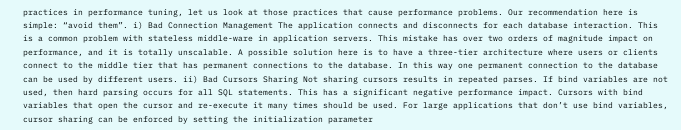practices in performance tuning, let us look at those practices that cause performance problems. Our recommendation here is simple: “avoid them”. i) Bad Connection Management The application connects and disconnects for each database interaction. This is a common problem with stateless middle-ware in application servers. This mistake has over two orders of magnitude impact on performance, and it is totally unscalable. A possible solution here is to have a three-tier architecture where users or clients connect to the middle tier that has permanent connections to the database. In this way one permanent connection to the database can be used by different users. ii) Bad Cursors Sharing Not sharing cursors results in repeated parses. If bind variables are not used, then hard parsing occurs for all SQL statements. This has a significant negative performance impact. Cursors with bind variables that open the cursor and re-execute it many times should be used. For large applications that don’t use bind variables, cursor sharing can be enforced by setting the initialization parameter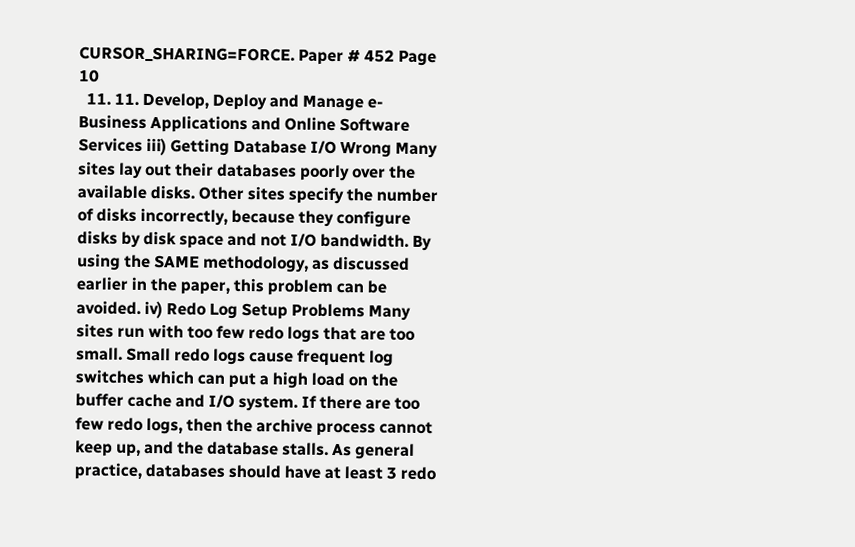CURSOR_SHARING=FORCE. Paper # 452 Page 10
  11. 11. Develop, Deploy and Manage e-Business Applications and Online Software Services iii) Getting Database I/O Wrong Many sites lay out their databases poorly over the available disks. Other sites specify the number of disks incorrectly, because they configure disks by disk space and not I/O bandwidth. By using the SAME methodology, as discussed earlier in the paper, this problem can be avoided. iv) Redo Log Setup Problems Many sites run with too few redo logs that are too small. Small redo logs cause frequent log switches which can put a high load on the buffer cache and I/O system. If there are too few redo logs, then the archive process cannot keep up, and the database stalls. As general practice, databases should have at least 3 redo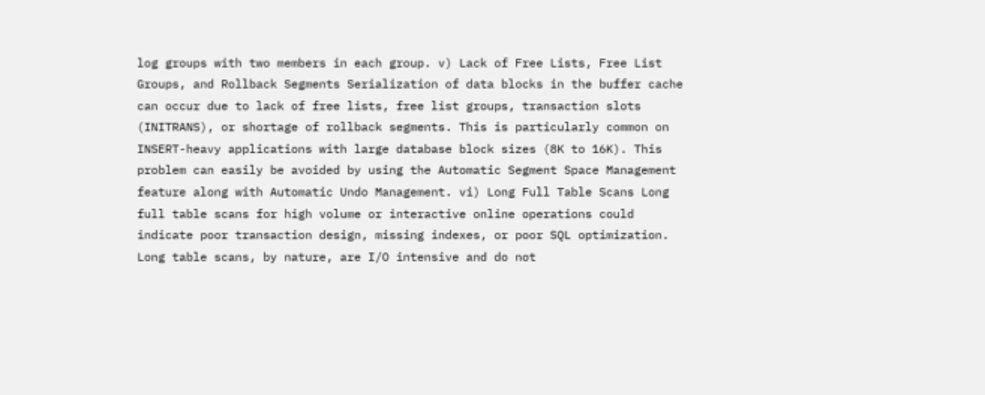log groups with two members in each group. v) Lack of Free Lists, Free List Groups, and Rollback Segments Serialization of data blocks in the buffer cache can occur due to lack of free lists, free list groups, transaction slots (INITRANS), or shortage of rollback segments. This is particularly common on INSERT-heavy applications with large database block sizes (8K to 16K). This problem can easily be avoided by using the Automatic Segment Space Management feature along with Automatic Undo Management. vi) Long Full Table Scans Long full table scans for high volume or interactive online operations could indicate poor transaction design, missing indexes, or poor SQL optimization. Long table scans, by nature, are I/O intensive and do not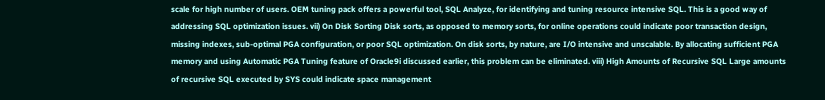scale for high number of users. OEM tuning pack offers a powerful tool, SQL Analyze, for identifying and tuning resource intensive SQL. This is a good way of addressing SQL optimization issues. vii) On Disk Sorting Disk sorts, as opposed to memory sorts, for online operations could indicate poor transaction design, missing indexes, sub-optimal PGA configuration, or poor SQL optimization. On disk sorts, by nature, are I/O intensive and unscalable. By allocating sufficient PGA memory and using Automatic PGA Tuning feature of Oracle9i discussed earlier, this problem can be eliminated. viii) High Amounts of Recursive SQL Large amounts of recursive SQL executed by SYS could indicate space management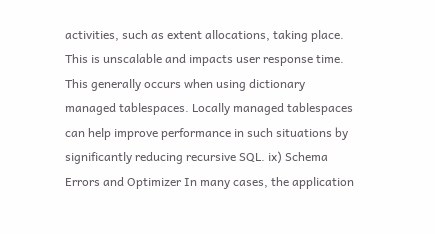activities, such as extent allocations, taking place. This is unscalable and impacts user response time. This generally occurs when using dictionary managed tablespaces. Locally managed tablespaces can help improve performance in such situations by significantly reducing recursive SQL. ix) Schema Errors and Optimizer In many cases, the application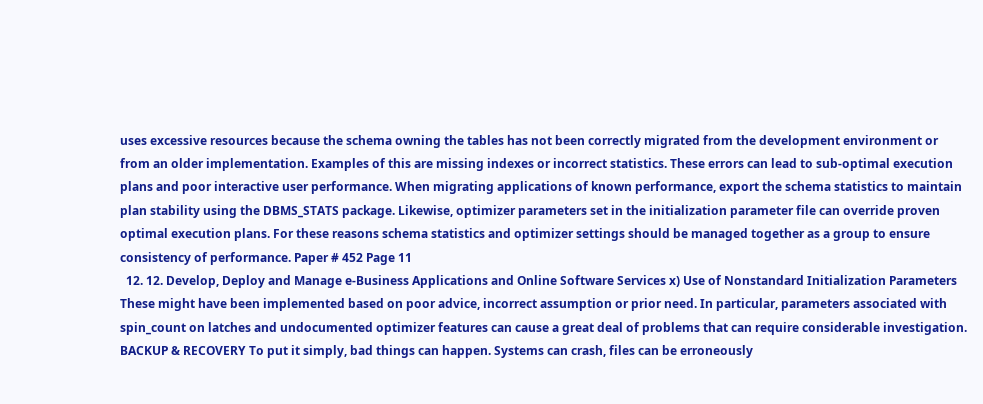uses excessive resources because the schema owning the tables has not been correctly migrated from the development environment or from an older implementation. Examples of this are missing indexes or incorrect statistics. These errors can lead to sub-optimal execution plans and poor interactive user performance. When migrating applications of known performance, export the schema statistics to maintain plan stability using the DBMS_STATS package. Likewise, optimizer parameters set in the initialization parameter file can override proven optimal execution plans. For these reasons schema statistics and optimizer settings should be managed together as a group to ensure consistency of performance. Paper # 452 Page 11
  12. 12. Develop, Deploy and Manage e-Business Applications and Online Software Services x) Use of Nonstandard Initialization Parameters These might have been implemented based on poor advice, incorrect assumption or prior need. In particular, parameters associated with spin_count on latches and undocumented optimizer features can cause a great deal of problems that can require considerable investigation. BACKUP & RECOVERY To put it simply, bad things can happen. Systems can crash, files can be erroneously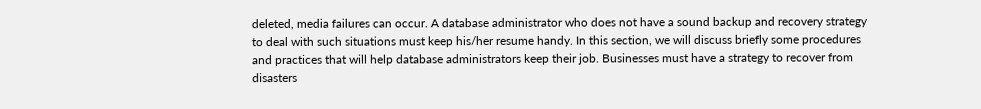deleted, media failures can occur. A database administrator who does not have a sound backup and recovery strategy to deal with such situations must keep his/her resume handy. In this section, we will discuss briefly some procedures and practices that will help database administrators keep their job. Businesses must have a strategy to recover from disasters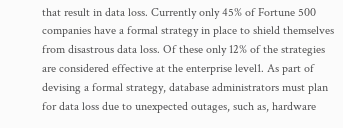that result in data loss. Currently only 45% of Fortune 500 companies have a formal strategy in place to shield themselves from disastrous data loss. Of these only 12% of the strategies are considered effective at the enterprise level1. As part of devising a formal strategy, database administrators must plan for data loss due to unexpected outages, such as, hardware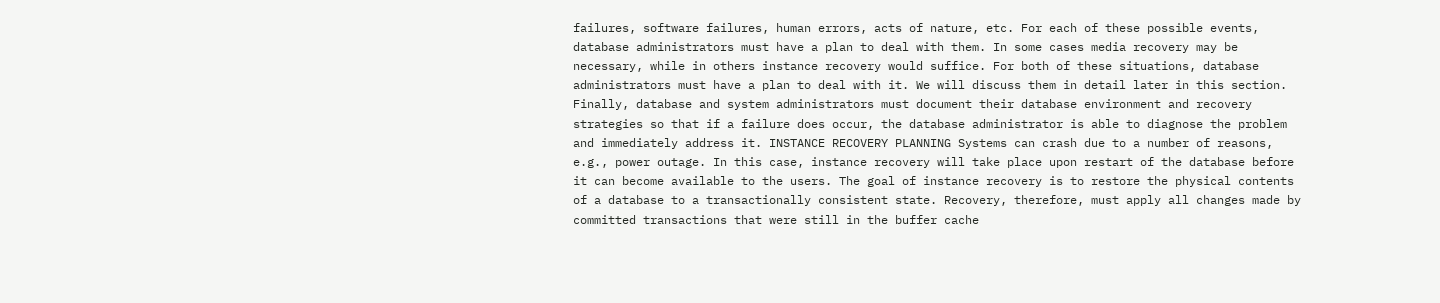failures, software failures, human errors, acts of nature, etc. For each of these possible events, database administrators must have a plan to deal with them. In some cases media recovery may be necessary, while in others instance recovery would suffice. For both of these situations, database administrators must have a plan to deal with it. We will discuss them in detail later in this section. Finally, database and system administrators must document their database environment and recovery strategies so that if a failure does occur, the database administrator is able to diagnose the problem and immediately address it. INSTANCE RECOVERY PLANNING Systems can crash due to a number of reasons, e.g., power outage. In this case, instance recovery will take place upon restart of the database before it can become available to the users. The goal of instance recovery is to restore the physical contents of a database to a transactionally consistent state. Recovery, therefore, must apply all changes made by committed transactions that were still in the buffer cache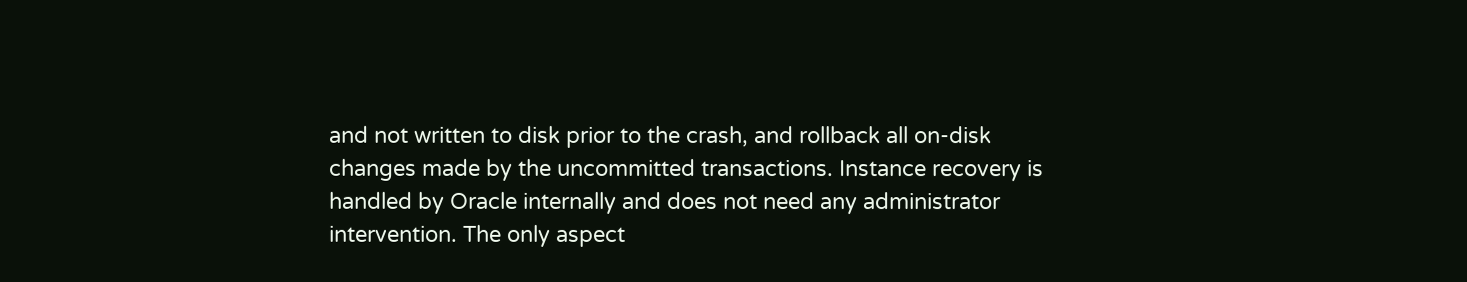and not written to disk prior to the crash, and rollback all on-disk changes made by the uncommitted transactions. Instance recovery is handled by Oracle internally and does not need any administrator intervention. The only aspect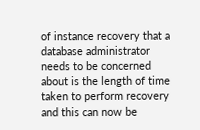of instance recovery that a database administrator needs to be concerned about is the length of time taken to perform recovery and this can now be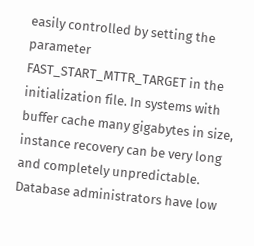easily controlled by setting the parameter FAST_START_MTTR_TARGET in the initialization file. In systems with buffer cache many gigabytes in size, instance recovery can be very long and completely unpredictable. Database administrators have low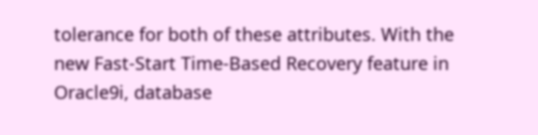tolerance for both of these attributes. With the new Fast-Start Time-Based Recovery feature in Oracle9i, database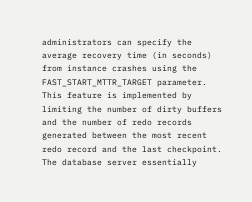administrators can specify the average recovery time (in seconds) from instance crashes using the FAST_START_MTTR_TARGET parameter. This feature is implemented by limiting the number of dirty buffers and the number of redo records generated between the most recent redo record and the last checkpoint. The database server essentially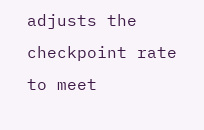adjusts the checkpoint rate to meet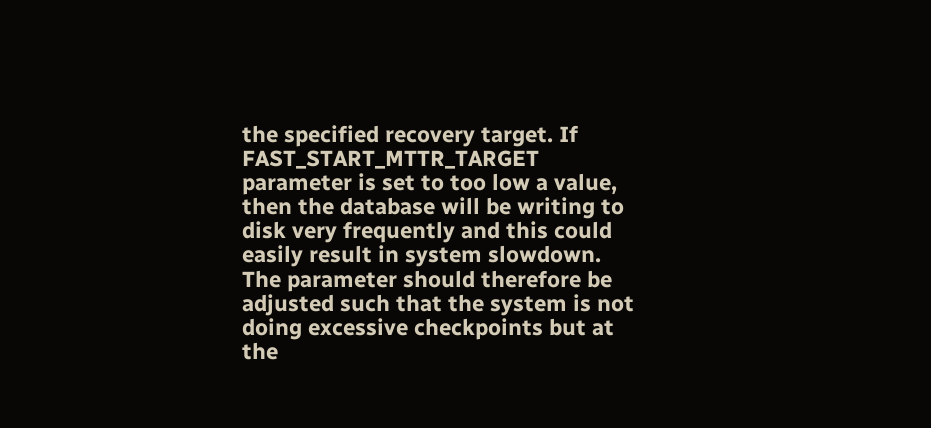the specified recovery target. If FAST_START_MTTR_TARGET parameter is set to too low a value, then the database will be writing to disk very frequently and this could easily result in system slowdown. The parameter should therefore be adjusted such that the system is not doing excessive checkpoints but at the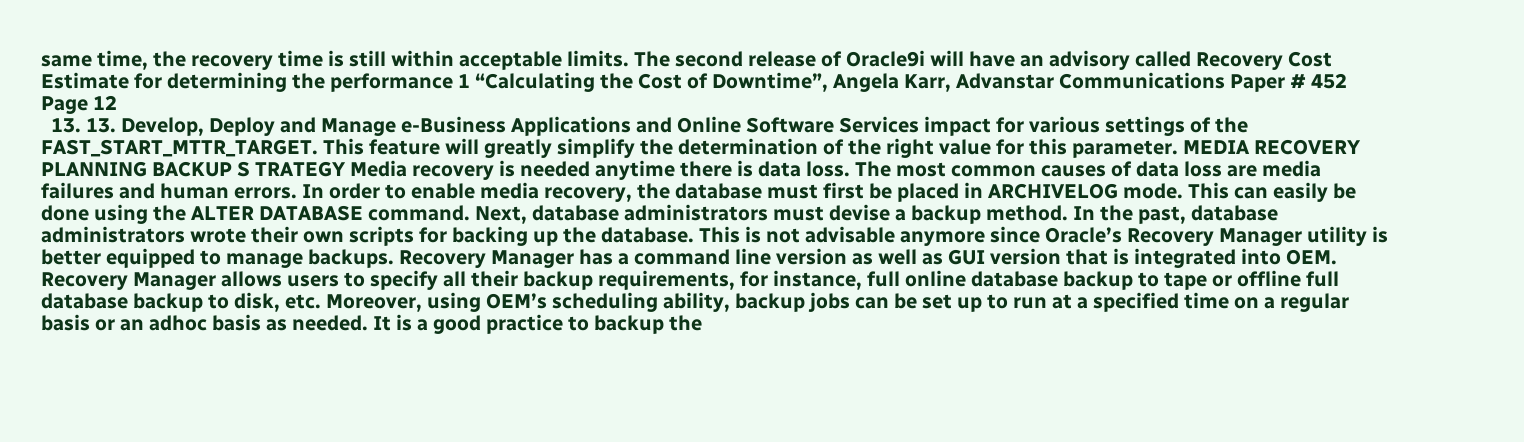same time, the recovery time is still within acceptable limits. The second release of Oracle9i will have an advisory called Recovery Cost Estimate for determining the performance 1 “Calculating the Cost of Downtime”, Angela Karr, Advanstar Communications Paper # 452 Page 12
  13. 13. Develop, Deploy and Manage e-Business Applications and Online Software Services impact for various settings of the FAST_START_MTTR_TARGET. This feature will greatly simplify the determination of the right value for this parameter. MEDIA RECOVERY PLANNING BACKUP S TRATEGY Media recovery is needed anytime there is data loss. The most common causes of data loss are media failures and human errors. In order to enable media recovery, the database must first be placed in ARCHIVELOG mode. This can easily be done using the ALTER DATABASE command. Next, database administrators must devise a backup method. In the past, database administrators wrote their own scripts for backing up the database. This is not advisable anymore since Oracle’s Recovery Manager utility is better equipped to manage backups. Recovery Manager has a command line version as well as GUI version that is integrated into OEM. Recovery Manager allows users to specify all their backup requirements, for instance, full online database backup to tape or offline full database backup to disk, etc. Moreover, using OEM’s scheduling ability, backup jobs can be set up to run at a specified time on a regular basis or an adhoc basis as needed. It is a good practice to backup the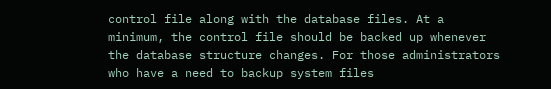control file along with the database files. At a minimum, the control file should be backed up whenever the database structure changes. For those administrators who have a need to backup system files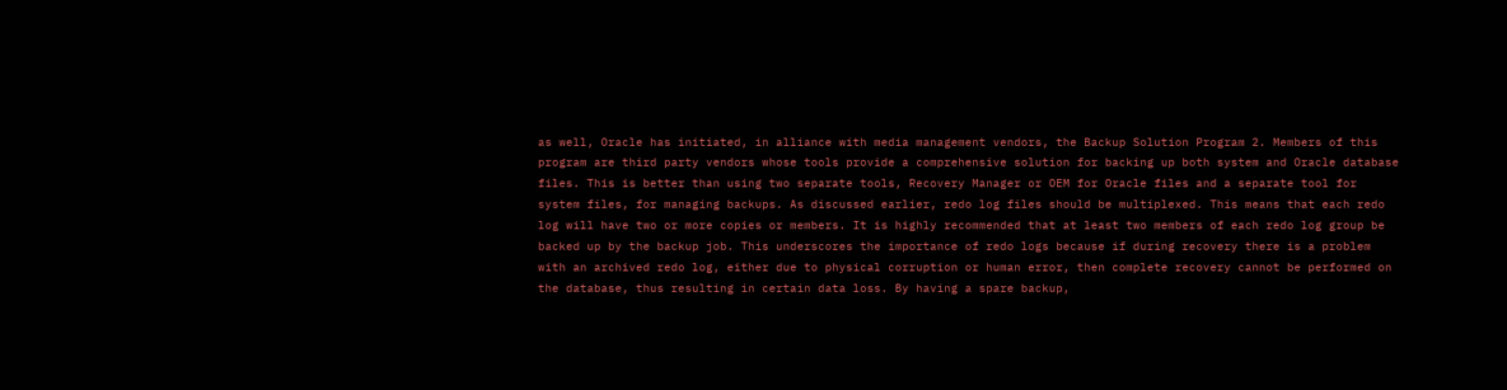as well, Oracle has initiated, in alliance with media management vendors, the Backup Solution Program 2. Members of this program are third party vendors whose tools provide a comprehensive solution for backing up both system and Oracle database files. This is better than using two separate tools, Recovery Manager or OEM for Oracle files and a separate tool for system files, for managing backups. As discussed earlier, redo log files should be multiplexed. This means that each redo log will have two or more copies or members. It is highly recommended that at least two members of each redo log group be backed up by the backup job. This underscores the importance of redo logs because if during recovery there is a problem with an archived redo log, either due to physical corruption or human error, then complete recovery cannot be performed on the database, thus resulting in certain data loss. By having a spare backup,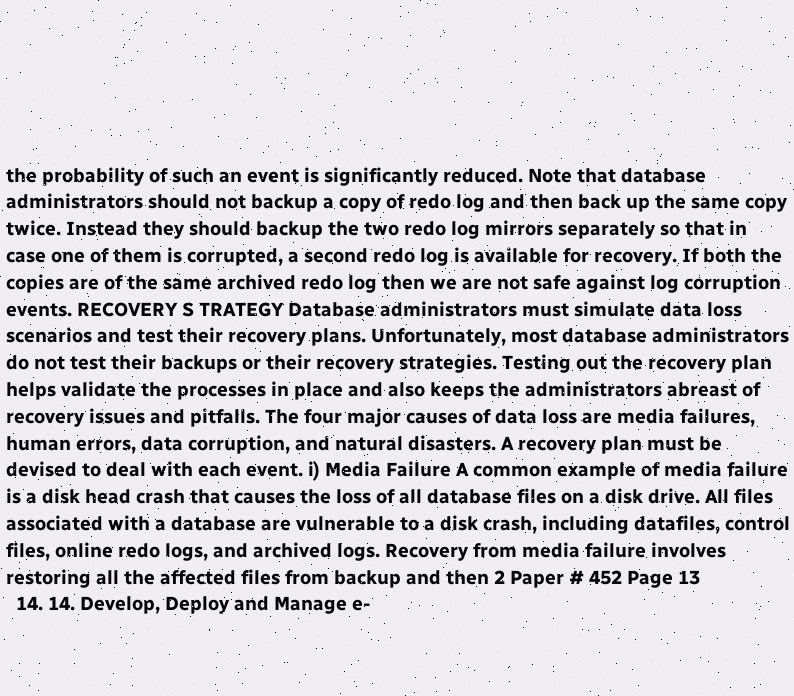the probability of such an event is significantly reduced. Note that database administrators should not backup a copy of redo log and then back up the same copy twice. Instead they should backup the two redo log mirrors separately so that in case one of them is corrupted, a second redo log is available for recovery. If both the copies are of the same archived redo log then we are not safe against log corruption events. RECOVERY S TRATEGY Database administrators must simulate data loss scenarios and test their recovery plans. Unfortunately, most database administrators do not test their backups or their recovery strategies. Testing out the recovery plan helps validate the processes in place and also keeps the administrators abreast of recovery issues and pitfalls. The four major causes of data loss are media failures, human errors, data corruption, and natural disasters. A recovery plan must be devised to deal with each event. i) Media Failure A common example of media failure is a disk head crash that causes the loss of all database files on a disk drive. All files associated with a database are vulnerable to a disk crash, including datafiles, control files, online redo logs, and archived logs. Recovery from media failure involves restoring all the affected files from backup and then 2 Paper # 452 Page 13
  14. 14. Develop, Deploy and Manage e-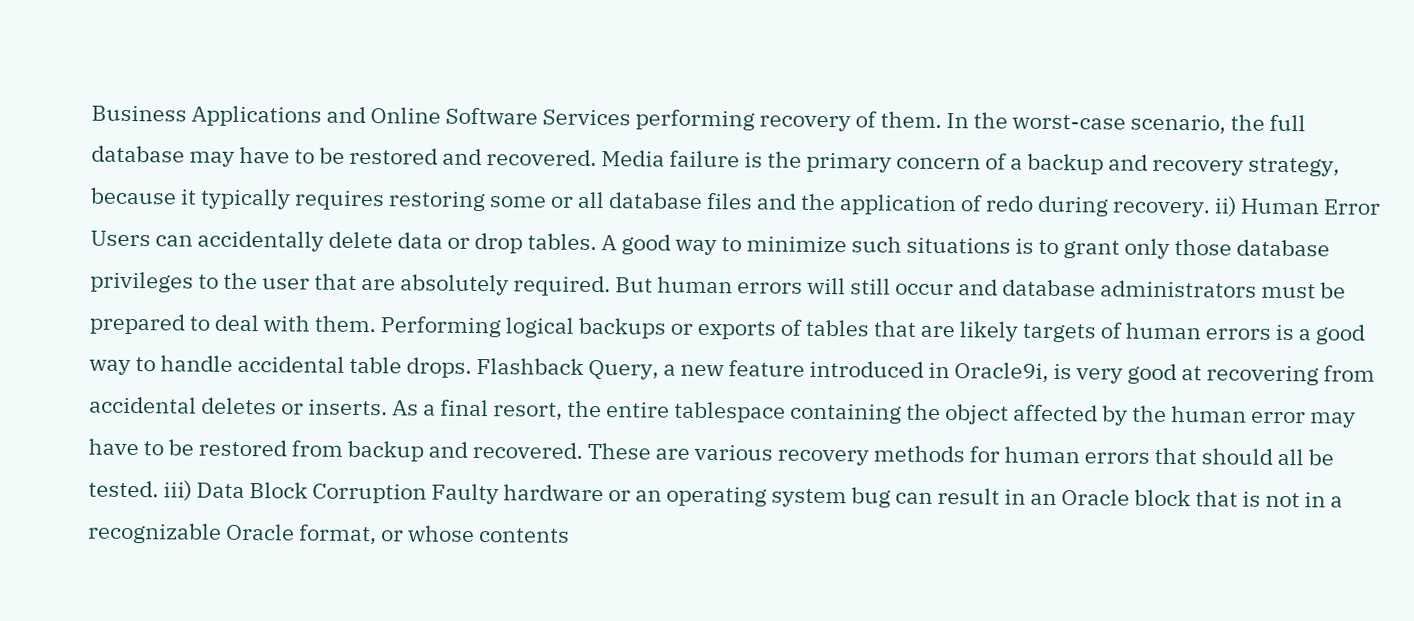Business Applications and Online Software Services performing recovery of them. In the worst-case scenario, the full database may have to be restored and recovered. Media failure is the primary concern of a backup and recovery strategy, because it typically requires restoring some or all database files and the application of redo during recovery. ii) Human Error Users can accidentally delete data or drop tables. A good way to minimize such situations is to grant only those database privileges to the user that are absolutely required. But human errors will still occur and database administrators must be prepared to deal with them. Performing logical backups or exports of tables that are likely targets of human errors is a good way to handle accidental table drops. Flashback Query, a new feature introduced in Oracle9i, is very good at recovering from accidental deletes or inserts. As a final resort, the entire tablespace containing the object affected by the human error may have to be restored from backup and recovered. These are various recovery methods for human errors that should all be tested. iii) Data Block Corruption Faulty hardware or an operating system bug can result in an Oracle block that is not in a recognizable Oracle format, or whose contents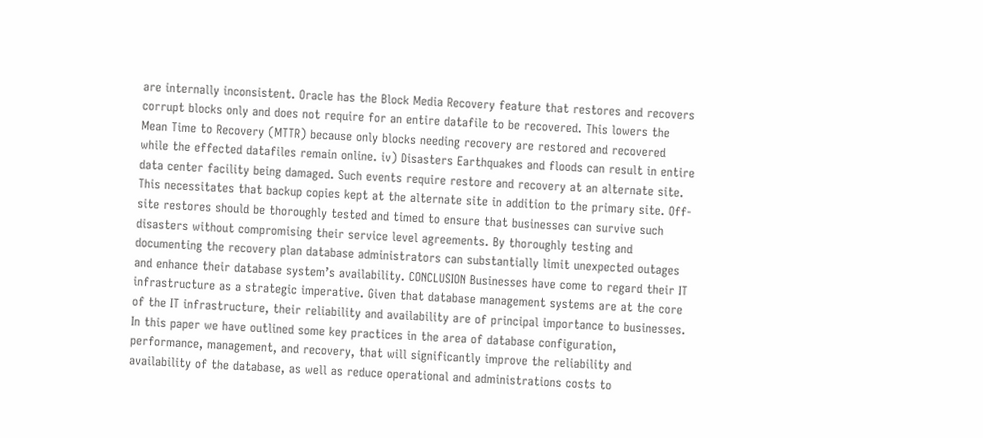are internally inconsistent. Oracle has the Block Media Recovery feature that restores and recovers corrupt blocks only and does not require for an entire datafile to be recovered. This lowers the Mean Time to Recovery (MTTR) because only blocks needing recovery are restored and recovered while the effected datafiles remain online. iv) Disasters Earthquakes and floods can result in entire data center facility being damaged. Such events require restore and recovery at an alternate site. This necessitates that backup copies kept at the alternate site in addition to the primary site. Off-site restores should be thoroughly tested and timed to ensure that businesses can survive such disasters without compromising their service level agreements. By thoroughly testing and documenting the recovery plan database administrators can substantially limit unexpected outages and enhance their database system’s availability. CONCLUSION Businesses have come to regard their IT infrastructure as a strategic imperative. Given that database management systems are at the core of the IT infrastructure, their reliability and availability are of principal importance to businesses. In this paper we have outlined some key practices in the area of database configuration, performance, management, and recovery, that will significantly improve the reliability and availability of the database, as well as reduce operational and administrations costs to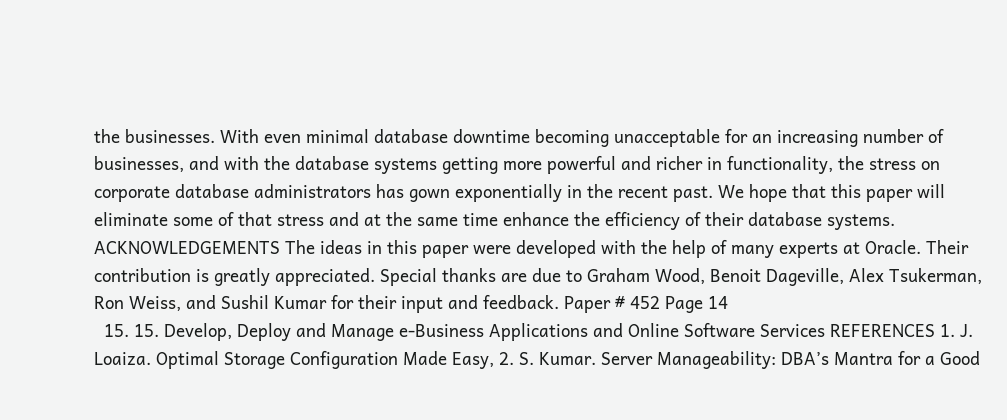the businesses. With even minimal database downtime becoming unacceptable for an increasing number of businesses, and with the database systems getting more powerful and richer in functionality, the stress on corporate database administrators has gown exponentially in the recent past. We hope that this paper will eliminate some of that stress and at the same time enhance the efficiency of their database systems. ACKNOWLEDGEMENTS The ideas in this paper were developed with the help of many experts at Oracle. Their contribution is greatly appreciated. Special thanks are due to Graham Wood, Benoit Dageville, Alex Tsukerman, Ron Weiss, and Sushil Kumar for their input and feedback. Paper # 452 Page 14
  15. 15. Develop, Deploy and Manage e-Business Applications and Online Software Services REFERENCES 1. J. Loaiza. Optimal Storage Configuration Made Easy, 2. S. Kumar. Server Manageability: DBA’s Mantra for a Good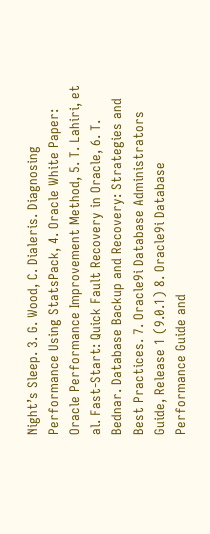Night’s Sleep. 3. G. Wood, C. Dialeris. Diagnosing Performance Using StatsPack, 4. Oracle White Paper: Oracle Performance Improvement Method, 5. T. Lahiri, et al. Fast-Start: Quick Fault Recovery in Oracle, 6. T. Bednar. Database Backup and Recovery: Strategies and Best Practices. 7. Oracle9i Database Administrators Guide, Release 1 (9.0.1) 8. Oracle9i Database Performance Guide and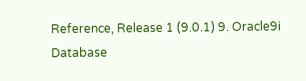Reference, Release 1 (9.0.1) 9. Oracle9i Database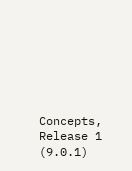Concepts, Release 1 (9.0.1)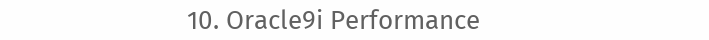10. Oracle9i Performance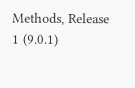Methods, Release 1 (9.0.1)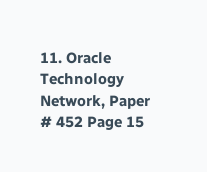11. Oracle Technology Network, Paper # 452 Page 15